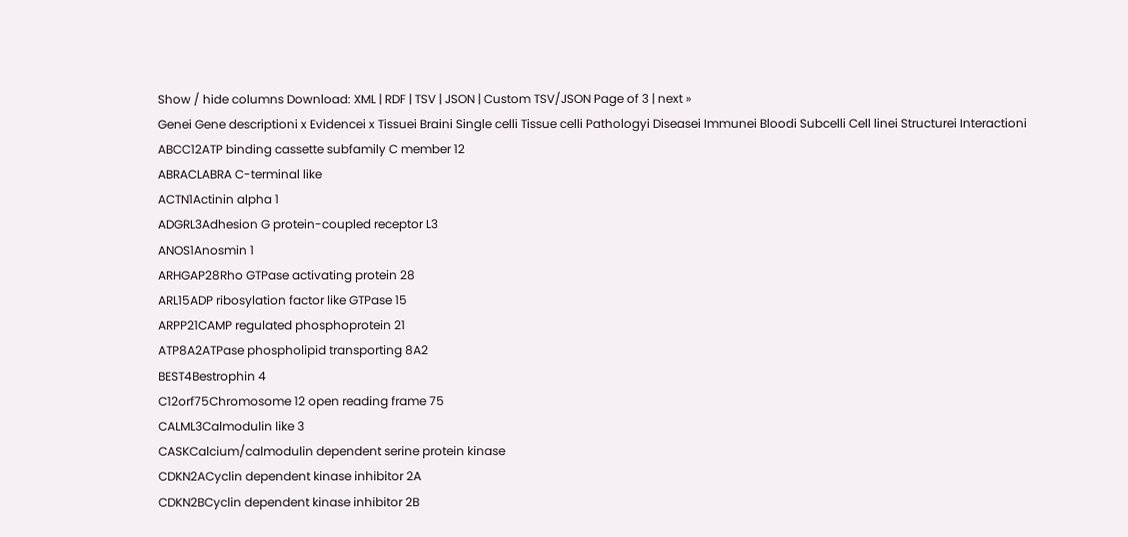Show / hide columns Download: XML | RDF | TSV | JSON | Custom TSV/JSON Page of 3 | next »
Genei Gene descriptioni x Evidencei x Tissuei Braini Single celli Tissue celli Pathologyi Diseasei Immunei Bloodi Subcelli Cell linei Structurei Interactioni
ABCC12ATP binding cassette subfamily C member 12
ABRACLABRA C-terminal like
ACTN1Actinin alpha 1
ADGRL3Adhesion G protein-coupled receptor L3
ANOS1Anosmin 1
ARHGAP28Rho GTPase activating protein 28
ARL15ADP ribosylation factor like GTPase 15
ARPP21CAMP regulated phosphoprotein 21
ATP8A2ATPase phospholipid transporting 8A2
BEST4Bestrophin 4
C12orf75Chromosome 12 open reading frame 75
CALML3Calmodulin like 3
CASKCalcium/calmodulin dependent serine protein kinase
CDKN2ACyclin dependent kinase inhibitor 2A
CDKN2BCyclin dependent kinase inhibitor 2B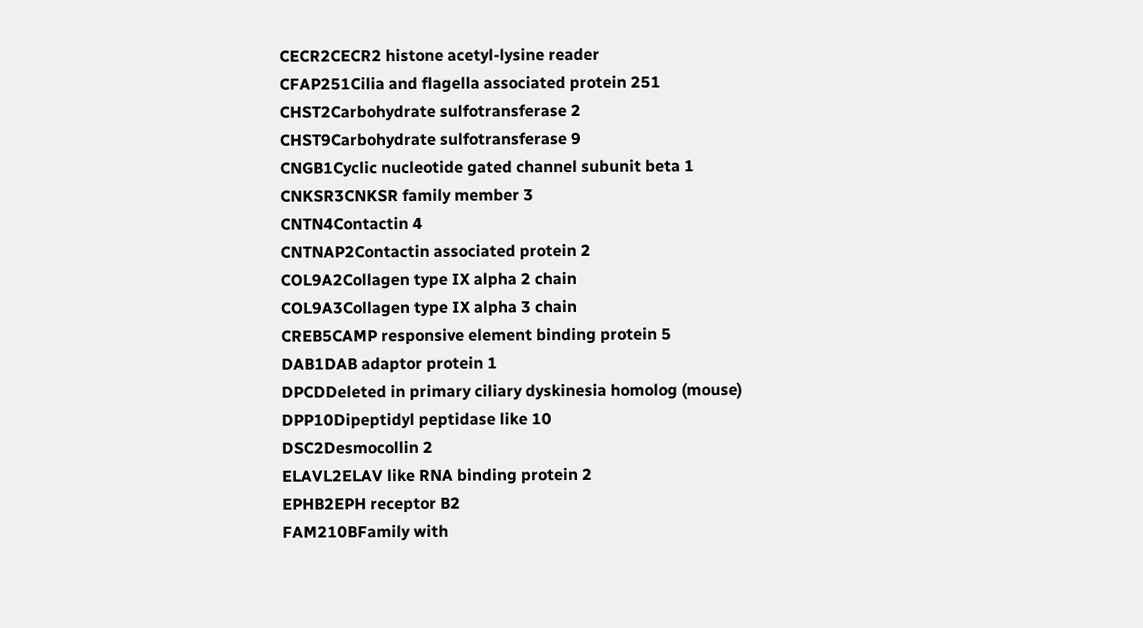CECR2CECR2 histone acetyl-lysine reader
CFAP251Cilia and flagella associated protein 251
CHST2Carbohydrate sulfotransferase 2
CHST9Carbohydrate sulfotransferase 9
CNGB1Cyclic nucleotide gated channel subunit beta 1
CNKSR3CNKSR family member 3
CNTN4Contactin 4
CNTNAP2Contactin associated protein 2
COL9A2Collagen type IX alpha 2 chain
COL9A3Collagen type IX alpha 3 chain
CREB5CAMP responsive element binding protein 5
DAB1DAB adaptor protein 1
DPCDDeleted in primary ciliary dyskinesia homolog (mouse)
DPP10Dipeptidyl peptidase like 10
DSC2Desmocollin 2
ELAVL2ELAV like RNA binding protein 2
EPHB2EPH receptor B2
FAM210BFamily with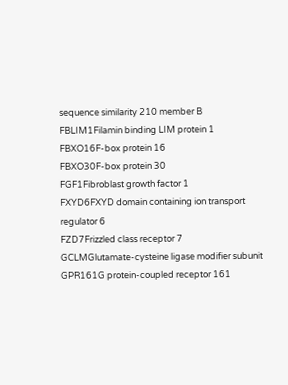sequence similarity 210 member B
FBLIM1Filamin binding LIM protein 1
FBXO16F-box protein 16
FBXO30F-box protein 30
FGF1Fibroblast growth factor 1
FXYD6FXYD domain containing ion transport regulator 6
FZD7Frizzled class receptor 7
GCLMGlutamate-cysteine ligase modifier subunit
GPR161G protein-coupled receptor 161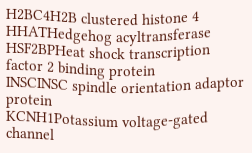H2BC4H2B clustered histone 4
HHATHedgehog acyltransferase
HSF2BPHeat shock transcription factor 2 binding protein
INSCINSC spindle orientation adaptor protein
KCNH1Potassium voltage-gated channel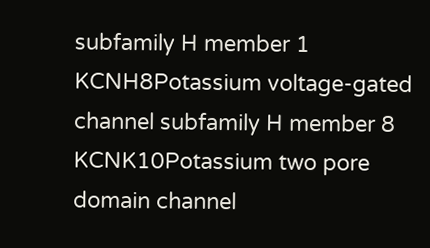subfamily H member 1
KCNH8Potassium voltage-gated channel subfamily H member 8
KCNK10Potassium two pore domain channel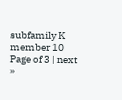subfamily K member 10
Page of 3 | next »